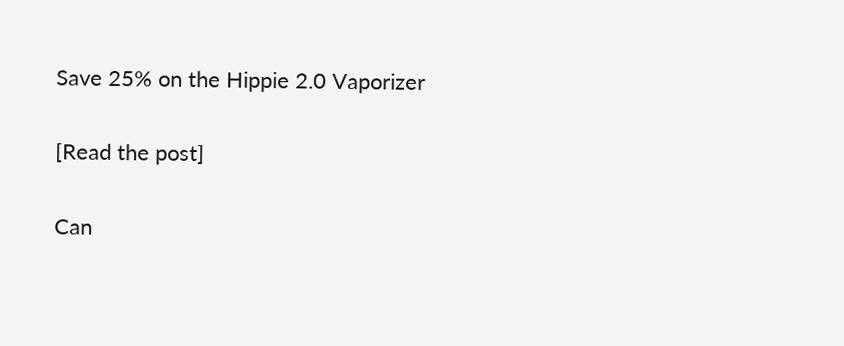Save 25% on the Hippie 2.0 Vaporizer

[Read the post]

Can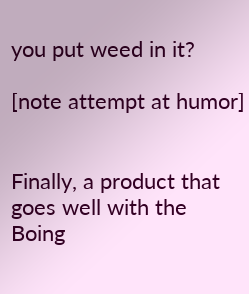you put weed in it?

[note attempt at humor]


Finally, a product that goes well with the Boing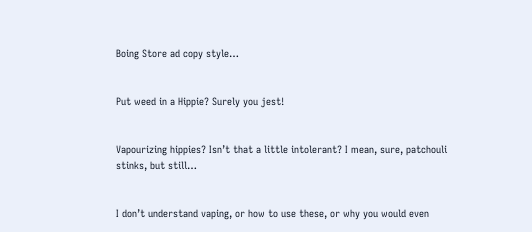Boing Store ad copy style…


Put weed in a Hippie? Surely you jest!


Vapourizing hippies? Isn’t that a little intolerant? I mean, sure, patchouli stinks, but still…


I don’t understand vaping, or how to use these, or why you would even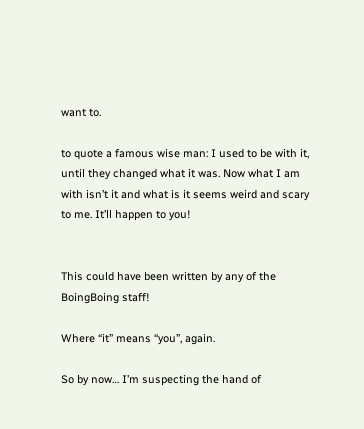want to.

to quote a famous wise man: I used to be with it, until they changed what it was. Now what I am with isn’t it and what is it seems weird and scary to me. It’ll happen to you!


This could have been written by any of the BoingBoing staff!

Where “it” means “you”, again.

So by now… I’m suspecting the hand of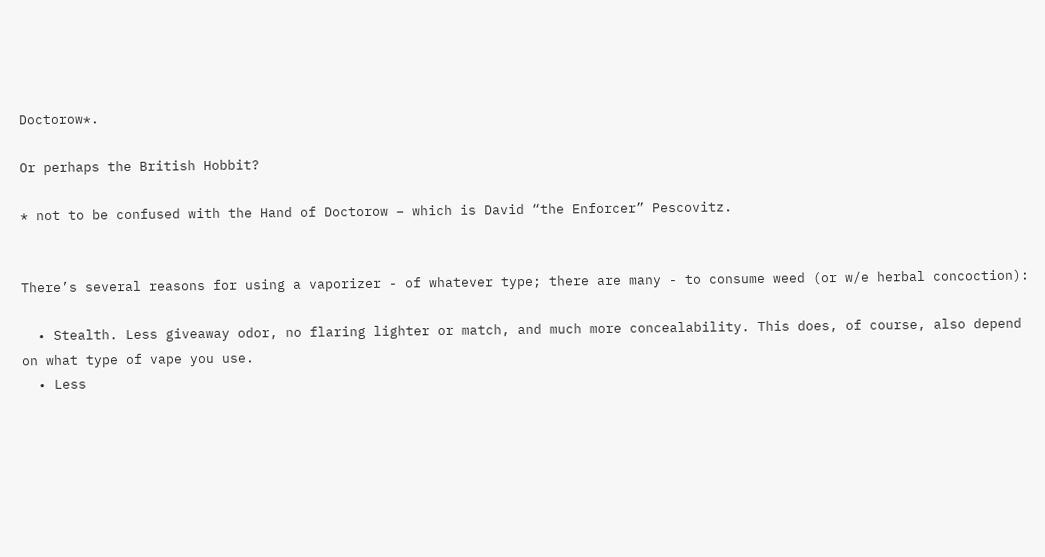Doctorow*.

Or perhaps the British Hobbit?

* not to be confused with the Hand of Doctorow – which is David “the Enforcer” Pescovitz.


There’s several reasons for using a vaporizer - of whatever type; there are many - to consume weed (or w/e herbal concoction):

  • Stealth. Less giveaway odor, no flaring lighter or match, and much more concealability. This does, of course, also depend on what type of vape you use.
  • Less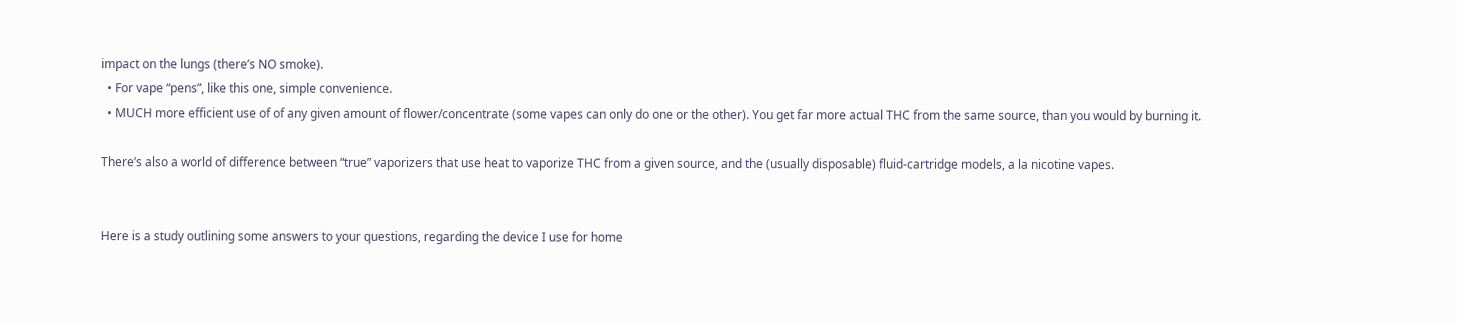impact on the lungs (there’s NO smoke).
  • For vape “pens”, like this one, simple convenience.
  • MUCH more efficient use of of any given amount of flower/concentrate (some vapes can only do one or the other). You get far more actual THC from the same source, than you would by burning it.

There’s also a world of difference between “true” vaporizers that use heat to vaporize THC from a given source, and the (usually disposable) fluid-cartridge models, a la nicotine vapes.


Here is a study outlining some answers to your questions, regarding the device I use for home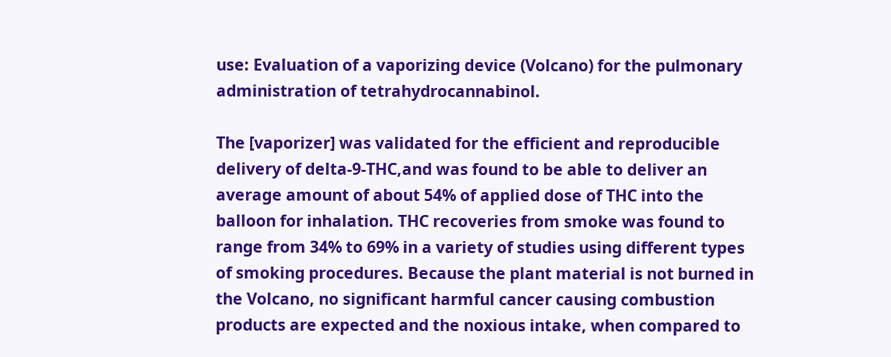use: Evaluation of a vaporizing device (Volcano) for the pulmonary administration of tetrahydrocannabinol.

The [vaporizer] was validated for the efficient and reproducible delivery of delta-9-THC,and was found to be able to deliver an average amount of about 54% of applied dose of THC into the balloon for inhalation. THC recoveries from smoke was found to range from 34% to 69% in a variety of studies using different types of smoking procedures. Because the plant material is not burned in the Volcano, no significant harmful cancer causing combustion products are expected and the noxious intake, when compared to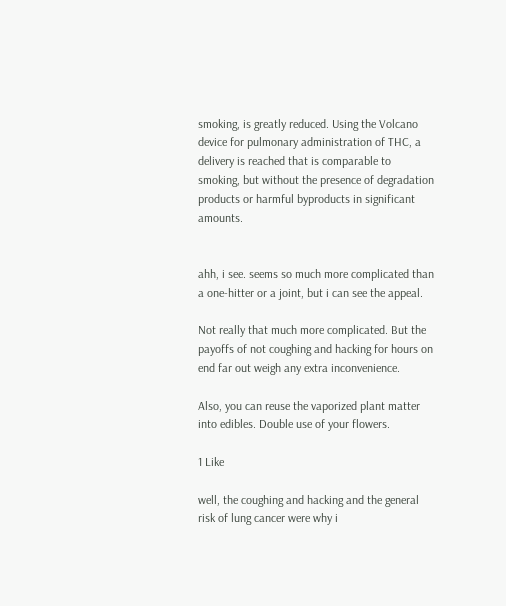smoking, is greatly reduced. Using the Volcano device for pulmonary administration of THC, a delivery is reached that is comparable to smoking, but without the presence of degradation products or harmful byproducts in significant amounts.


ahh, i see. seems so much more complicated than a one-hitter or a joint, but i can see the appeal.

Not really that much more complicated. But the payoffs of not coughing and hacking for hours on end far out weigh any extra inconvenience.

Also, you can reuse the vaporized plant matter into edibles. Double use of your flowers.

1 Like

well, the coughing and hacking and the general risk of lung cancer were why i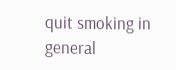quit smoking in general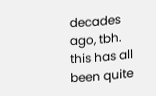decades ago, tbh. this has all been quite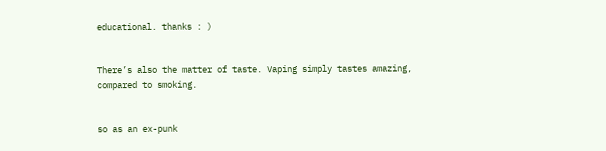educational. thanks : )


There’s also the matter of taste. Vaping simply tastes amazing, compared to smoking.


so as an ex-punk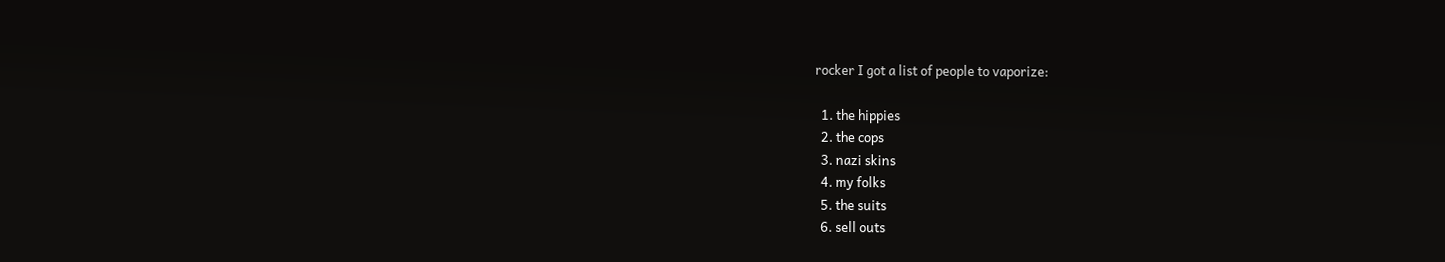rocker I got a list of people to vaporize:

  1. the hippies
  2. the cops
  3. nazi skins
  4. my folks
  5. the suits
  6. sell outs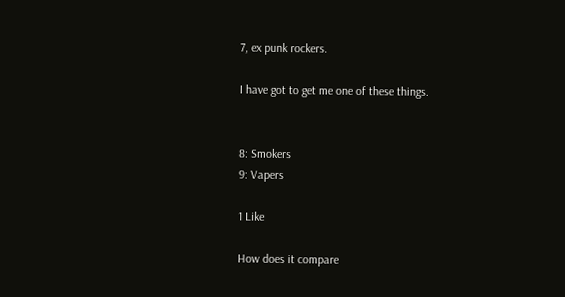7, ex punk rockers.

I have got to get me one of these things.


8: Smokers
9: Vapers

1 Like

How does it compare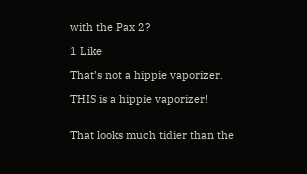with the Pax 2?

1 Like

That’s not a hippie vaporizer.

THIS is a hippie vaporizer!


That looks much tidier than the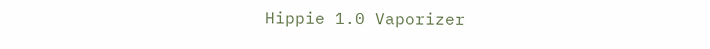Hippie 1.0 Vaporizer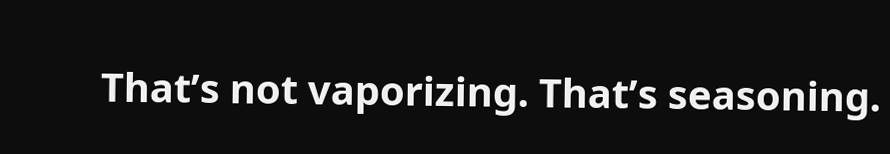That’s not vaporizing. That’s seasoning.